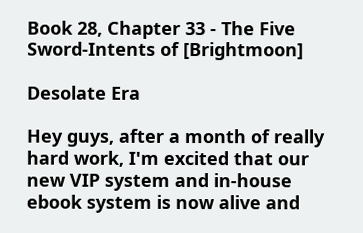Book 28, Chapter 33 - The Five Sword-Intents of [Brightmoon]

Desolate Era

Hey guys, after a month of really hard work, I'm excited that our new VIP system and in-house ebook system is now alive and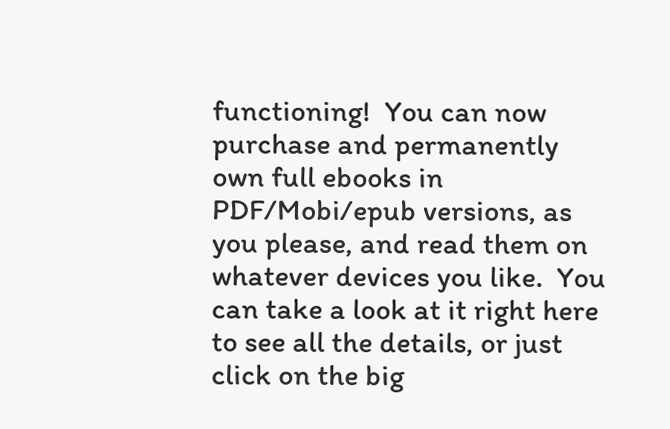functioning!  You can now purchase and permanently own full ebooks in PDF/Mobi/epub versions, as you please, and read them on whatever devices you like.  You can take a look at it right here to see all the details, or just click on the big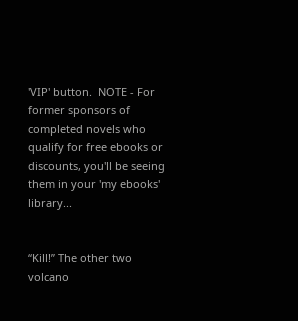'VIP' button.  NOTE - For former sponsors of completed novels who qualify for free ebooks or discounts, you'll be seeing them in your 'my ebooks' library...


“Kill!” The other two volcano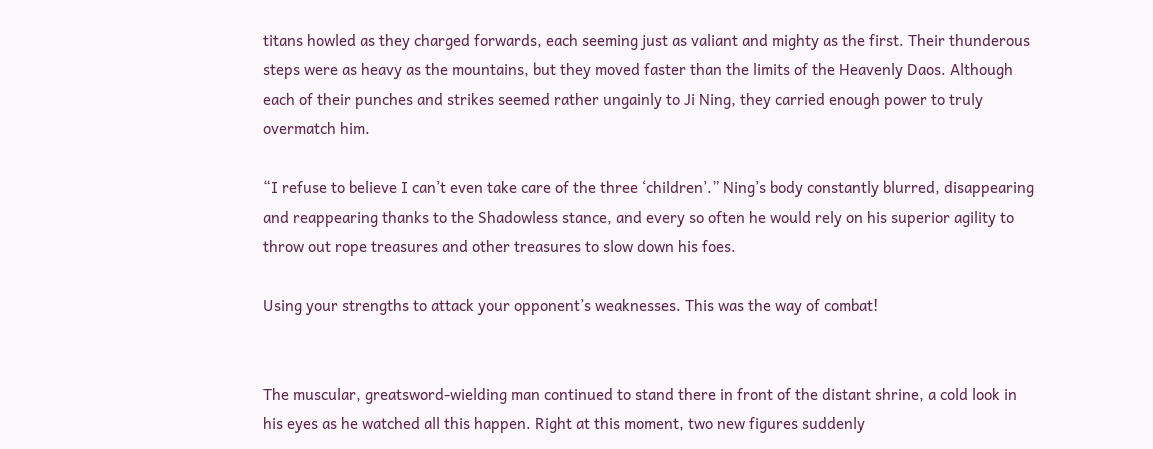titans howled as they charged forwards, each seeming just as valiant and mighty as the first. Their thunderous steps were as heavy as the mountains, but they moved faster than the limits of the Heavenly Daos. Although each of their punches and strikes seemed rather ungainly to Ji Ning, they carried enough power to truly overmatch him.

“I refuse to believe I can’t even take care of the three ‘children’.” Ning’s body constantly blurred, disappearing and reappearing thanks to the Shadowless stance, and every so often he would rely on his superior agility to throw out rope treasures and other treasures to slow down his foes.

Using your strengths to attack your opponent’s weaknesses. This was the way of combat!


The muscular, greatsword-wielding man continued to stand there in front of the distant shrine, a cold look in his eyes as he watched all this happen. Right at this moment, two new figures suddenly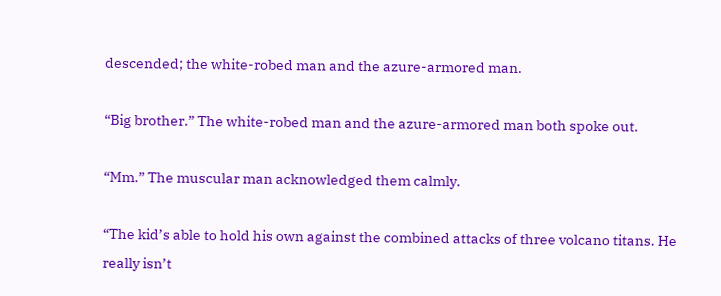descended; the white-robed man and the azure-armored man.

“Big brother.” The white-robed man and the azure-armored man both spoke out.

“Mm.” The muscular man acknowledged them calmly.

“The kid’s able to hold his own against the combined attacks of three volcano titans. He really isn’t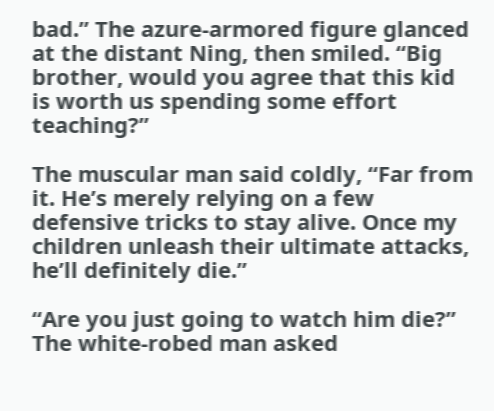bad.” The azure-armored figure glanced at the distant Ning, then smiled. “Big brother, would you agree that this kid is worth us spending some effort teaching?”

The muscular man said coldly, “Far from it. He’s merely relying on a few defensive tricks to stay alive. Once my children unleash their ultimate attacks, he’ll definitely die.”

“Are you just going to watch him die?” The white-robed man asked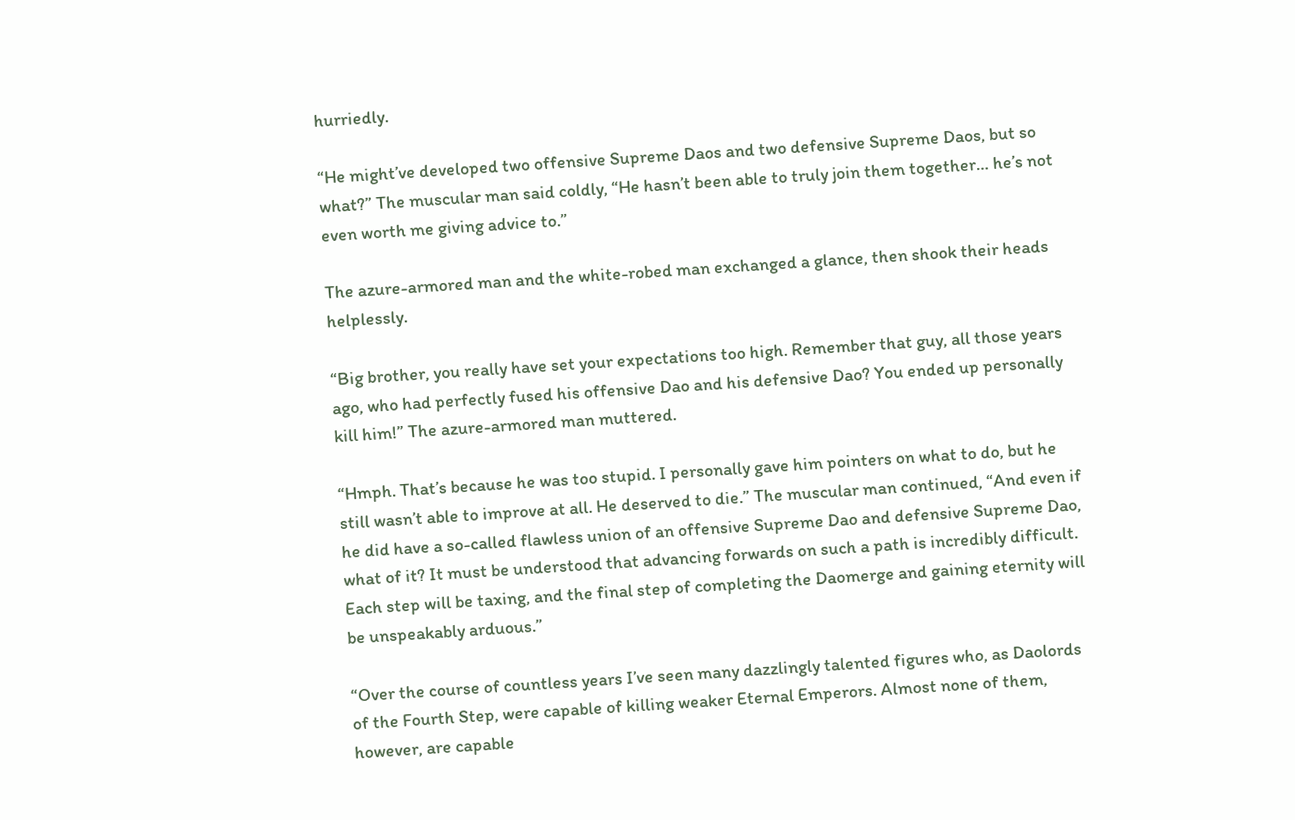hurriedly.

“He might’ve developed two offensive Supreme Daos and two defensive Supreme Daos, but so what?” The muscular man said coldly, “He hasn’t been able to truly join them together… he’s not even worth me giving advice to.”

The azure-armored man and the white-robed man exchanged a glance, then shook their heads helplessly.

“Big brother, you really have set your expectations too high. Remember that guy, all those years ago, who had perfectly fused his offensive Dao and his defensive Dao? You ended up personally kill him!” The azure-armored man muttered.

“Hmph. That’s because he was too stupid. I personally gave him pointers on what to do, but he still wasn’t able to improve at all. He deserved to die.” The muscular man continued, “And even if he did have a so-called flawless union of an offensive Supreme Dao and defensive Supreme Dao, what of it? It must be understood that advancing forwards on such a path is incredibly difficult. Each step will be taxing, and the final step of completing the Daomerge and gaining eternity will be unspeakably arduous.”

“Over the course of countless years I’ve seen many dazzlingly talented figures who, as Daolords of the Fourth Step, were capable of killing weaker Eternal Emperors. Almost none of them, however, are capable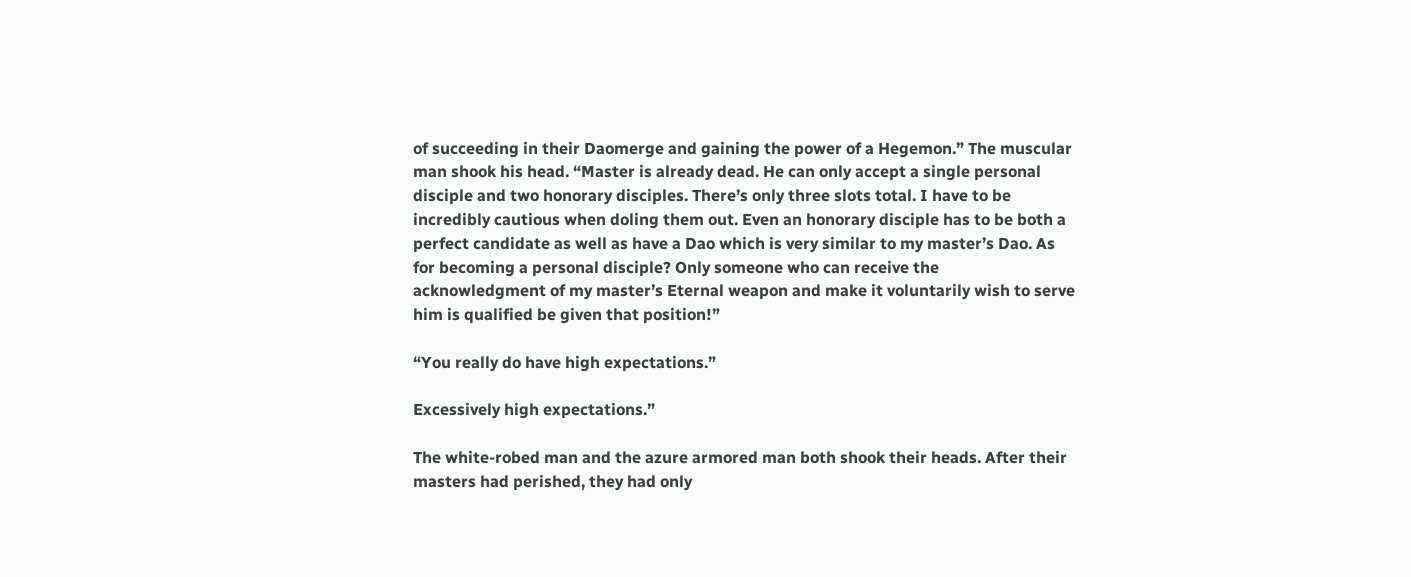of succeeding in their Daomerge and gaining the power of a Hegemon.” The muscular man shook his head. “Master is already dead. He can only accept a single personal disciple and two honorary disciples. There’s only three slots total. I have to be incredibly cautious when doling them out. Even an honorary disciple has to be both a perfect candidate as well as have a Dao which is very similar to my master’s Dao. As for becoming a personal disciple? Only someone who can receive the acknowledgment of my master’s Eternal weapon and make it voluntarily wish to serve him is qualified be given that position!”

“You really do have high expectations.”

Excessively high expectations.”

The white-robed man and the azure armored man both shook their heads. After their masters had perished, they had only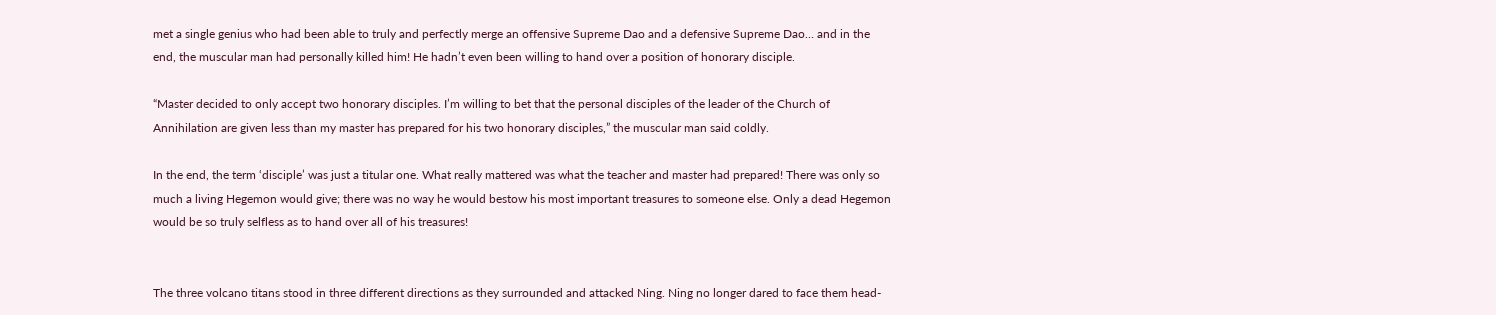met a single genius who had been able to truly and perfectly merge an offensive Supreme Dao and a defensive Supreme Dao… and in the end, the muscular man had personally killed him! He hadn’t even been willing to hand over a position of honorary disciple.

“Master decided to only accept two honorary disciples. I’m willing to bet that the personal disciples of the leader of the Church of Annihilation are given less than my master has prepared for his two honorary disciples,” the muscular man said coldly.

In the end, the term ‘disciple’ was just a titular one. What really mattered was what the teacher and master had prepared! There was only so much a living Hegemon would give; there was no way he would bestow his most important treasures to someone else. Only a dead Hegemon would be so truly selfless as to hand over all of his treasures!


The three volcano titans stood in three different directions as they surrounded and attacked Ning. Ning no longer dared to face them head-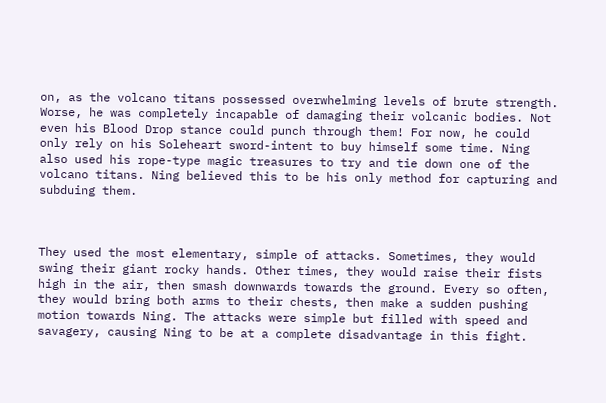on, as the volcano titans possessed overwhelming levels of brute strength. Worse, he was completely incapable of damaging their volcanic bodies. Not even his Blood Drop stance could punch through them! For now, he could only rely on his Soleheart sword-intent to buy himself some time. Ning also used his rope-type magic treasures to try and tie down one of the volcano titans. Ning believed this to be his only method for capturing and subduing them.



They used the most elementary, simple of attacks. Sometimes, they would swing their giant rocky hands. Other times, they would raise their fists high in the air, then smash downwards towards the ground. Every so often, they would bring both arms to their chests, then make a sudden pushing motion towards Ning. The attacks were simple but filled with speed and savagery, causing Ning to be at a complete disadvantage in this fight.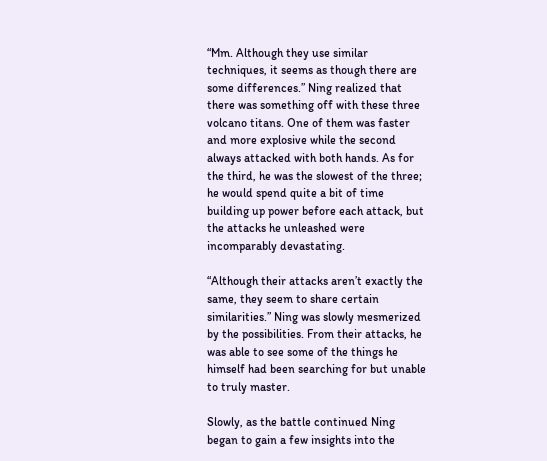“Mm. Although they use similar techniques, it seems as though there are some differences.” Ning realized that there was something off with these three volcano titans. One of them was faster and more explosive while the second always attacked with both hands. As for the third, he was the slowest of the three; he would spend quite a bit of time building up power before each attack, but the attacks he unleashed were incomparably devastating.

“Although their attacks aren’t exactly the same, they seem to share certain similarities.” Ning was slowly mesmerized by the possibilities. From their attacks, he was able to see some of the things he himself had been searching for but unable to truly master.

Slowly, as the battle continued Ning began to gain a few insights into the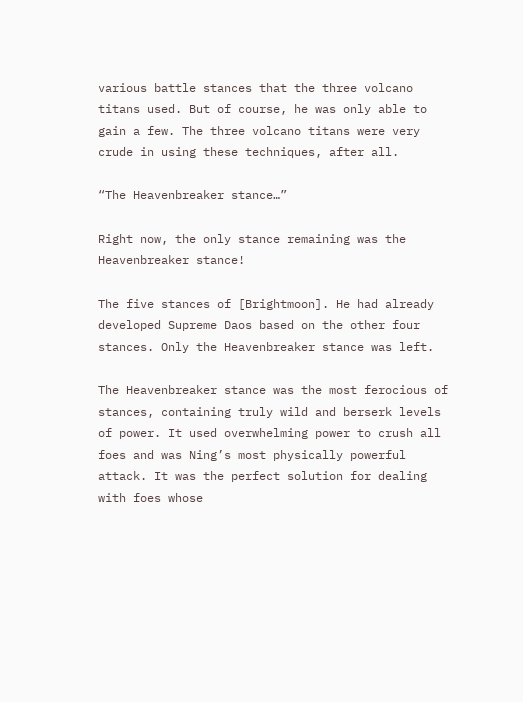various battle stances that the three volcano titans used. But of course, he was only able to gain a few. The three volcano titans were very crude in using these techniques, after all.

“The Heavenbreaker stance…”

Right now, the only stance remaining was the Heavenbreaker stance!

The five stances of [Brightmoon]. He had already developed Supreme Daos based on the other four stances. Only the Heavenbreaker stance was left.

The Heavenbreaker stance was the most ferocious of stances, containing truly wild and berserk levels of power. It used overwhelming power to crush all foes and was Ning’s most physically powerful attack. It was the perfect solution for dealing with foes whose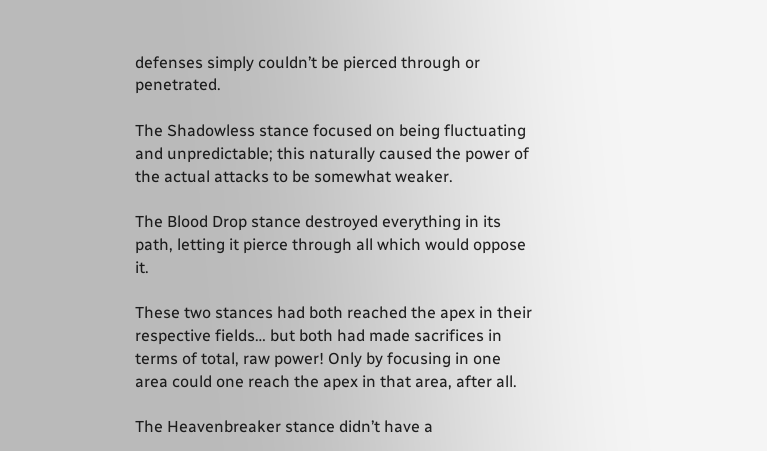defenses simply couldn’t be pierced through or penetrated.

The Shadowless stance focused on being fluctuating and unpredictable; this naturally caused the power of the actual attacks to be somewhat weaker.

The Blood Drop stance destroyed everything in its path, letting it pierce through all which would oppose it.

These two stances had both reached the apex in their respective fields… but both had made sacrifices in terms of total, raw power! Only by focusing in one area could one reach the apex in that area, after all.

The Heavenbreaker stance didn’t have a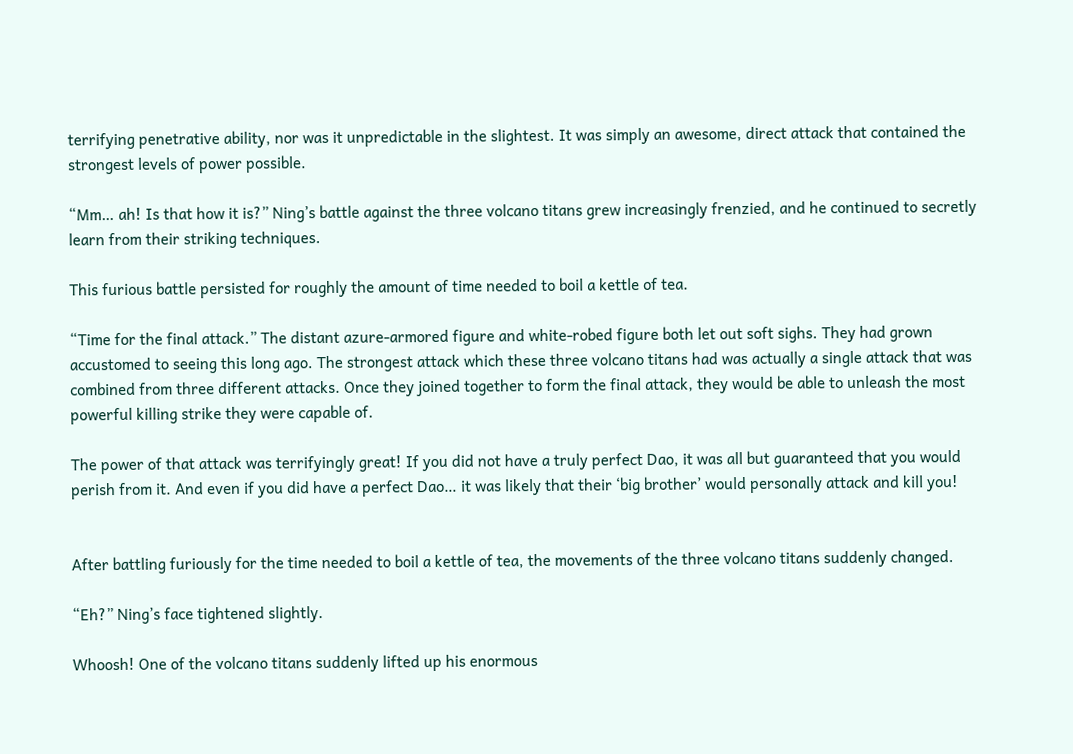terrifying penetrative ability, nor was it unpredictable in the slightest. It was simply an awesome, direct attack that contained the strongest levels of power possible.

“Mm… ah! Is that how it is?” Ning’s battle against the three volcano titans grew increasingly frenzied, and he continued to secretly learn from their striking techniques.

This furious battle persisted for roughly the amount of time needed to boil a kettle of tea.

“Time for the final attack.” The distant azure-armored figure and white-robed figure both let out soft sighs. They had grown accustomed to seeing this long ago. The strongest attack which these three volcano titans had was actually a single attack that was combined from three different attacks. Once they joined together to form the final attack, they would be able to unleash the most powerful killing strike they were capable of.

The power of that attack was terrifyingly great! If you did not have a truly perfect Dao, it was all but guaranteed that you would perish from it. And even if you did have a perfect Dao… it was likely that their ‘big brother’ would personally attack and kill you!


After battling furiously for the time needed to boil a kettle of tea, the movements of the three volcano titans suddenly changed.

“Eh?” Ning’s face tightened slightly.

Whoosh! One of the volcano titans suddenly lifted up his enormous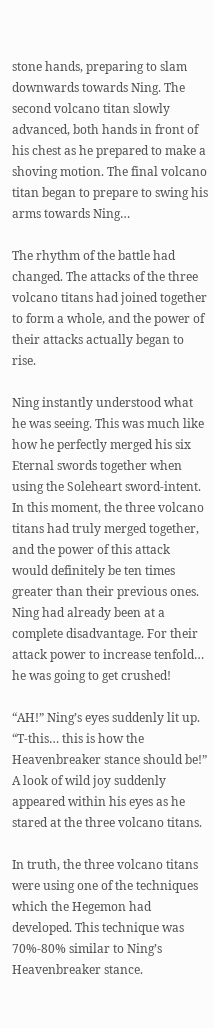stone hands, preparing to slam downwards towards Ning. The second volcano titan slowly advanced, both hands in front of his chest as he prepared to make a shoving motion. The final volcano titan began to prepare to swing his arms towards Ning…

The rhythm of the battle had changed. The attacks of the three volcano titans had joined together to form a whole, and the power of their attacks actually began to rise.

Ning instantly understood what he was seeing. This was much like how he perfectly merged his six Eternal swords together when using the Soleheart sword-intent. In this moment, the three volcano titans had truly merged together, and the power of this attack would definitely be ten times greater than their previous ones. Ning had already been at a complete disadvantage. For their attack power to increase tenfold… he was going to get crushed!

“AH!” Ning’s eyes suddenly lit up. “T-this… this is how the Heavenbreaker stance should be!” A look of wild joy suddenly appeared within his eyes as he stared at the three volcano titans.

In truth, the three volcano titans were using one of the techniques which the Hegemon had developed. This technique was 70%-80% similar to Ning’s Heavenbreaker stance.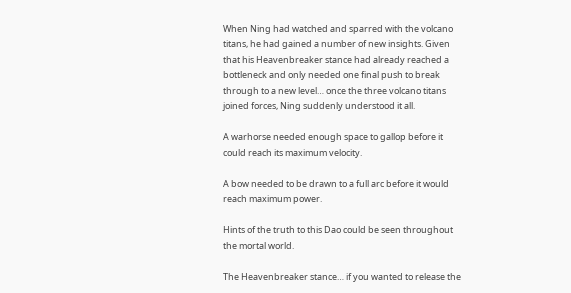When Ning had watched and sparred with the volcano titans, he had gained a number of new insights. Given that his Heavenbreaker stance had already reached a bottleneck and only needed one final push to break through to a new level… once the three volcano titans joined forces, Ning suddenly understood it all.

A warhorse needed enough space to gallop before it could reach its maximum velocity.

A bow needed to be drawn to a full arc before it would reach maximum power.

Hints of the truth to this Dao could be seen throughout the mortal world.

The Heavenbreaker stance… if you wanted to release the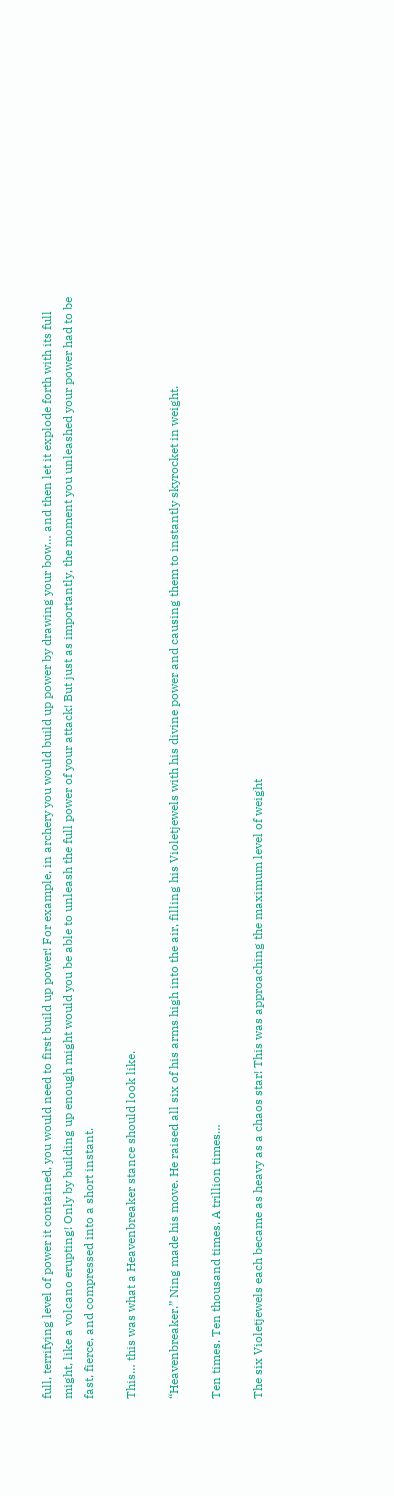full, terrifying level of power it contained, you would need to first build up power! For example, in archery you would build up power by drawing your bow… and then let it explode forth with its full might, like a volcano erupting! Only by building up enough might would you be able to unleash the full power of your attack! But just as importantly, the moment you unleashed your power had to be fast, fierce, and compressed into a short instant.

This… this was what a Heavenbreaker stance should look like.

“Heavenbreaker.” Ning made his move. He raised all six of his arms high into the air, filling his Violetjewels with his divine power and causing them to instantly skyrocket in weight.

Ten times. Ten thousand times. A trillion times…

The six Violetjewels each became as heavy as a chaos star! This was approaching the maximum level of weight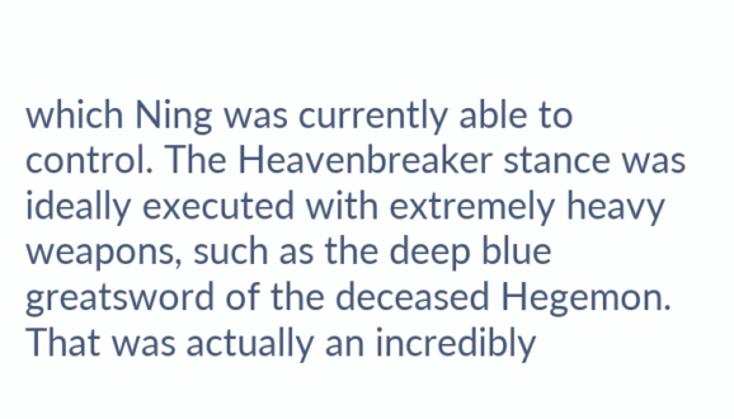which Ning was currently able to control. The Heavenbreaker stance was ideally executed with extremely heavy weapons, such as the deep blue greatsword of the deceased Hegemon. That was actually an incredibly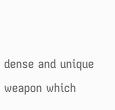dense and unique weapon which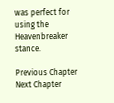was perfect for using the Heavenbreaker stance.

Previous Chapter Next Chapter